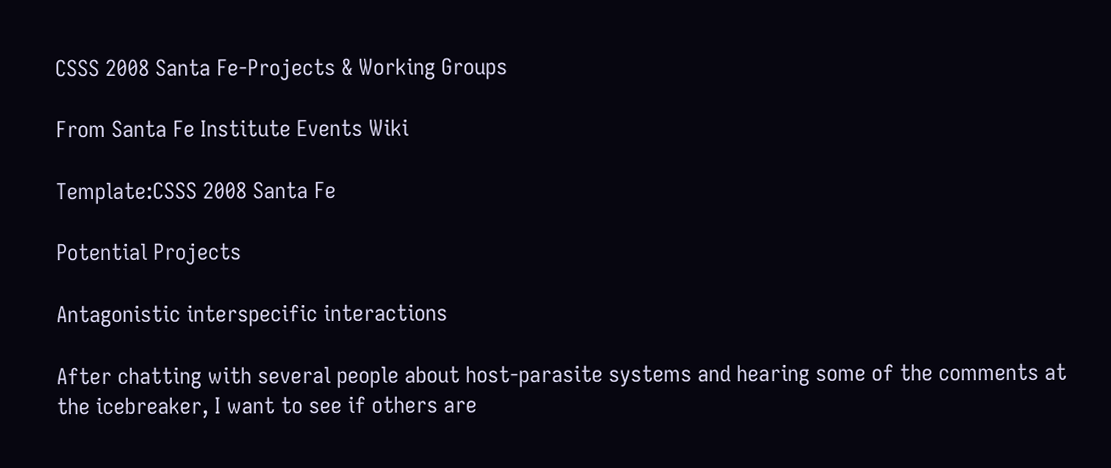CSSS 2008 Santa Fe-Projects & Working Groups

From Santa Fe Institute Events Wiki

Template:CSSS 2008 Santa Fe

Potential Projects

Antagonistic interspecific interactions

After chatting with several people about host-parasite systems and hearing some of the comments at the icebreaker, I want to see if others are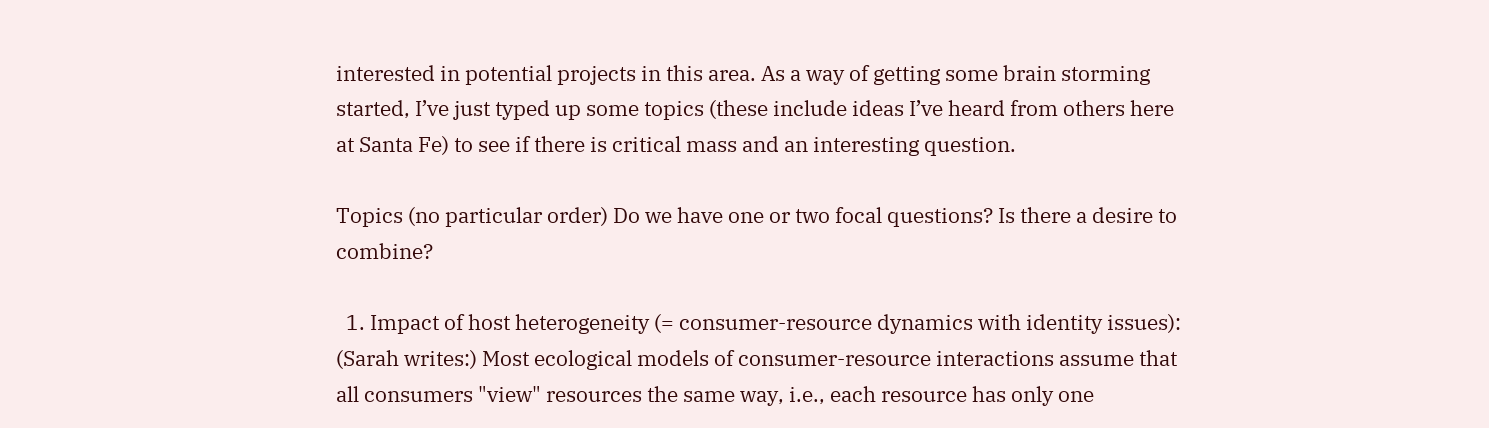interested in potential projects in this area. As a way of getting some brain storming started, I’ve just typed up some topics (these include ideas I’ve heard from others here at Santa Fe) to see if there is critical mass and an interesting question.

Topics (no particular order) Do we have one or two focal questions? Is there a desire to combine?

  1. Impact of host heterogeneity (= consumer-resource dynamics with identity issues): (Sarah writes:) Most ecological models of consumer-resource interactions assume that all consumers "view" resources the same way, i.e., each resource has only one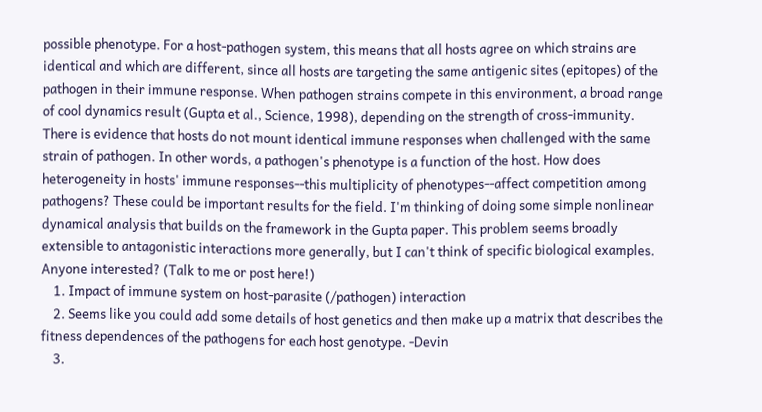possible phenotype. For a host-pathogen system, this means that all hosts agree on which strains are identical and which are different, since all hosts are targeting the same antigenic sites (epitopes) of the pathogen in their immune response. When pathogen strains compete in this environment, a broad range of cool dynamics result (Gupta et al., Science, 1998), depending on the strength of cross-immunity. There is evidence that hosts do not mount identical immune responses when challenged with the same strain of pathogen. In other words, a pathogen's phenotype is a function of the host. How does heterogeneity in hosts' immune responses--this multiplicity of phenotypes--affect competition among pathogens? These could be important results for the field. I'm thinking of doing some simple nonlinear dynamical analysis that builds on the framework in the Gupta paper. This problem seems broadly extensible to antagonistic interactions more generally, but I can't think of specific biological examples. Anyone interested? (Talk to me or post here!)
    1. Impact of immune system on host-parasite (/pathogen) interaction
    2. Seems like you could add some details of host genetics and then make up a matrix that describes the fitness dependences of the pathogens for each host genotype. -Devin
    3.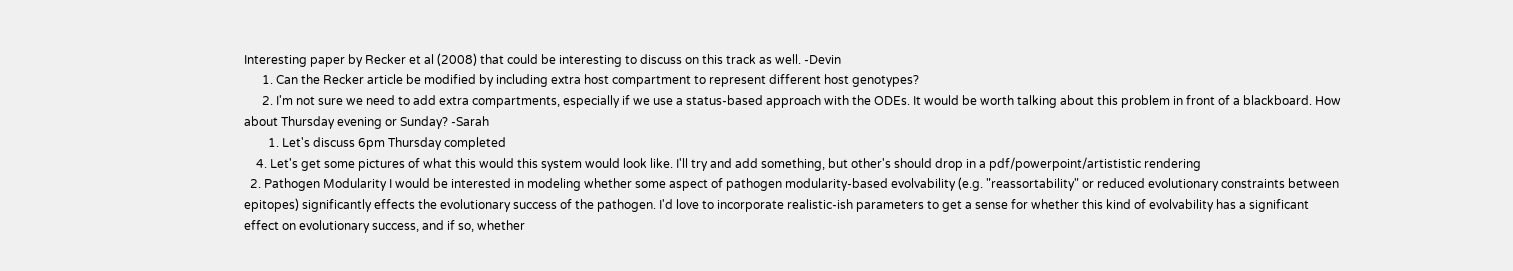Interesting paper by Recker et al (2008) that could be interesting to discuss on this track as well. -Devin
      1. Can the Recker article be modified by including extra host compartment to represent different host genotypes?
      2. I'm not sure we need to add extra compartments, especially if we use a status-based approach with the ODEs. It would be worth talking about this problem in front of a blackboard. How about Thursday evening or Sunday? -Sarah
        1. Let's discuss 6pm Thursday completed
    4. Let's get some pictures of what this would this system would look like. I'll try and add something, but other's should drop in a pdf/powerpoint/artististic rendering
  2. Pathogen Modularity I would be interested in modeling whether some aspect of pathogen modularity-based evolvability (e.g. "reassortability" or reduced evolutionary constraints between epitopes) significantly effects the evolutionary success of the pathogen. I'd love to incorporate realistic-ish parameters to get a sense for whether this kind of evolvability has a significant effect on evolutionary success, and if so, whether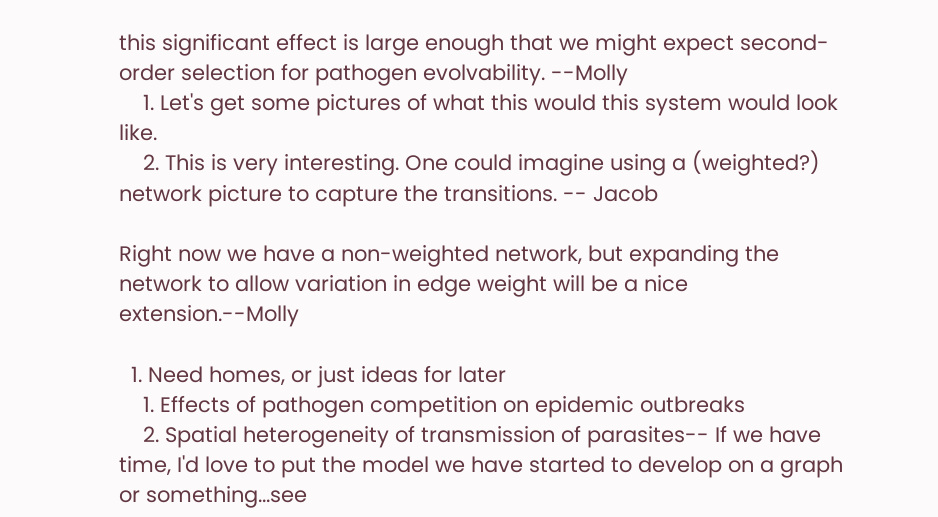this significant effect is large enough that we might expect second-order selection for pathogen evolvability. --Molly
    1. Let's get some pictures of what this would this system would look like.
    2. This is very interesting. One could imagine using a (weighted?) network picture to capture the transitions. -- Jacob

Right now we have a non-weighted network, but expanding the network to allow variation in edge weight will be a nice extension.--Molly

  1. Need homes, or just ideas for later
    1. Effects of pathogen competition on epidemic outbreaks
    2. Spatial heterogeneity of transmission of parasites-- If we have time, I'd love to put the model we have started to develop on a graph or something...see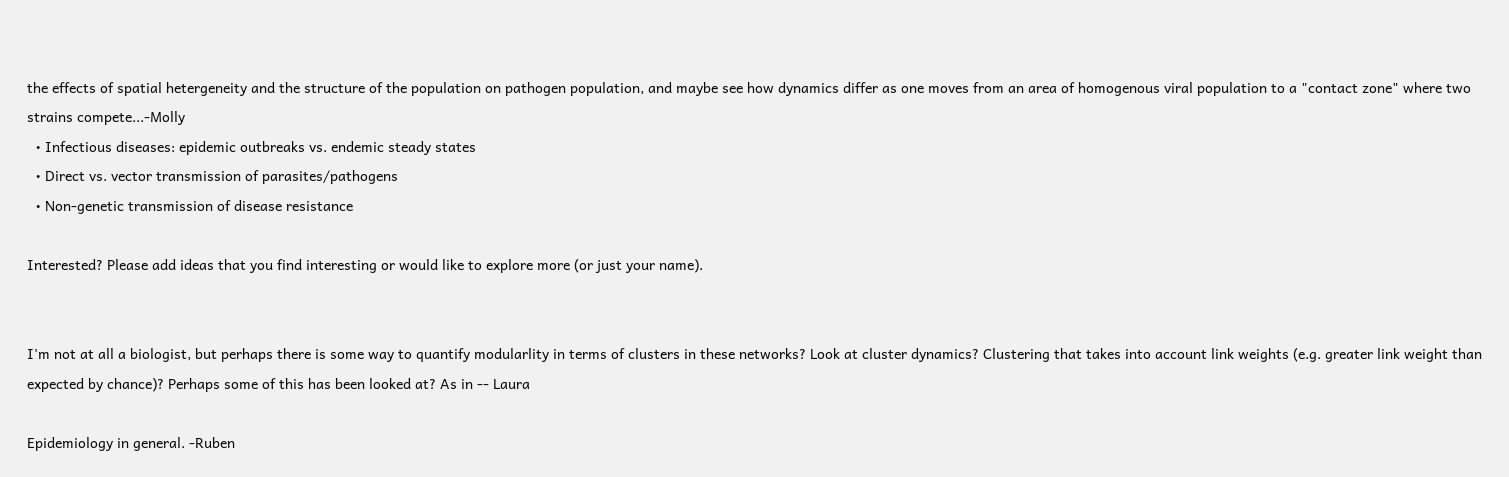the effects of spatial hetergeneity and the structure of the population on pathogen population, and maybe see how dynamics differ as one moves from an area of homogenous viral population to a "contact zone" where two strains compete...-Molly
  • Infectious diseases: epidemic outbreaks vs. endemic steady states
  • Direct vs. vector transmission of parasites/pathogens
  • Non-genetic transmission of disease resistance

Interested? Please add ideas that you find interesting or would like to explore more (or just your name).


I'm not at all a biologist, but perhaps there is some way to quantify modularlity in terms of clusters in these networks? Look at cluster dynamics? Clustering that takes into account link weights (e.g. greater link weight than expected by chance)? Perhaps some of this has been looked at? As in -- Laura

Epidemiology in general. -Ruben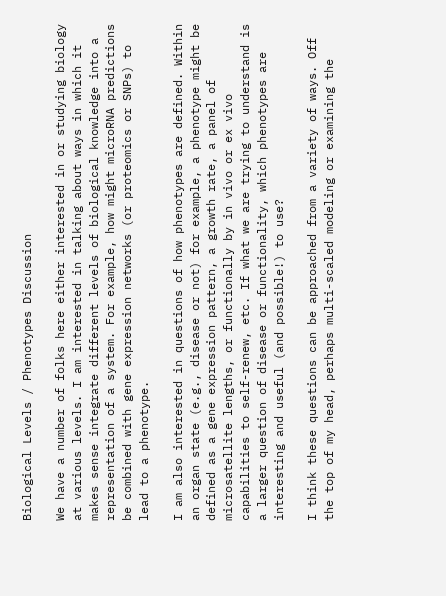Biological Levels / Phenotypes Discussion

We have a number of folks here either interested in or studying biology at various levels. I am interested in talking about ways in which it makes sense integrate different levels of biological knowledge into a representation of a system. For example, how might microRNA predictions be combined with gene expression networks (or proteomics or SNPs) to lead to a phenotype.

I am also interested in questions of how phenotypes are defined. Within an organ state (e.g., disease or not) for example, a phenotype might be defined as a gene expression pattern, a growth rate, a panel of microsatellite lengths, or functionally by in vivo or ex vivo capabilities to self-renew, etc. If what we are trying to understand is a larger question of disease or functionality, which phenotypes are interesting and useful (and possible!) to use?

I think these questions can be approached from a variety of ways. Off the top of my head, perhaps multi-scaled modeling or examining the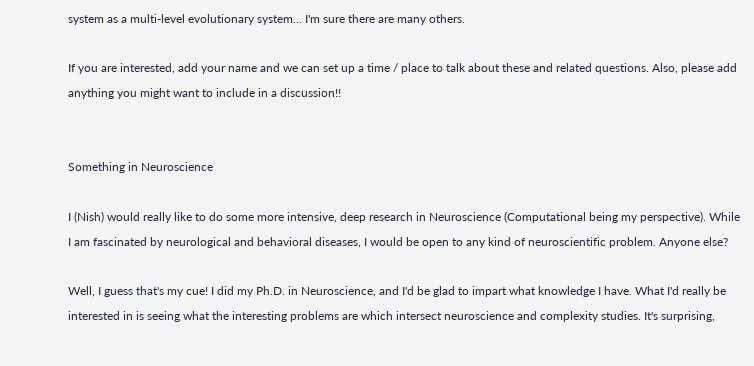system as a multi-level evolutionary system... I'm sure there are many others.

If you are interested, add your name and we can set up a time / place to talk about these and related questions. Also, please add anything you might want to include in a discussion!!


Something in Neuroscience

I (Nish) would really like to do some more intensive, deep research in Neuroscience (Computational being my perspective). While I am fascinated by neurological and behavioral diseases, I would be open to any kind of neuroscientific problem. Anyone else?

Well, I guess that's my cue! I did my Ph.D. in Neuroscience, and I'd be glad to impart what knowledge I have. What I'd really be interested in is seeing what the interesting problems are which intersect neuroscience and complexity studies. It's surprising,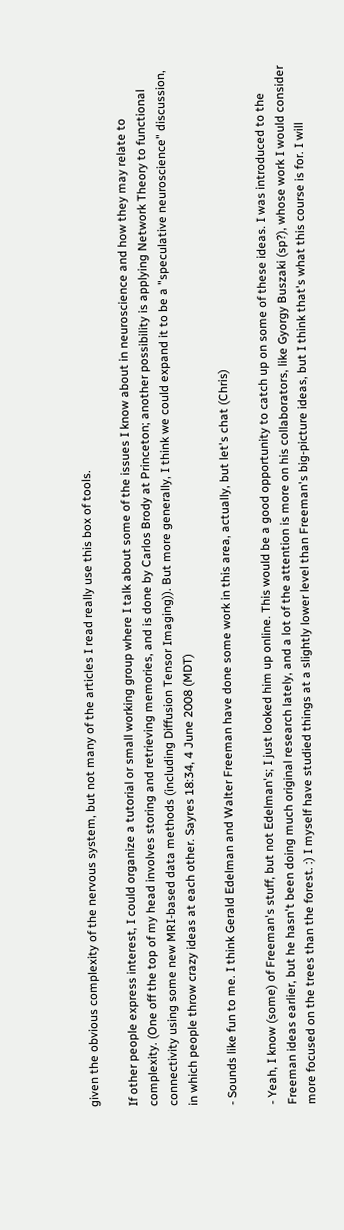given the obvious complexity of the nervous system, but not many of the articles I read really use this box of tools.

If other people express interest, I could organize a tutorial or small working group where I talk about some of the issues I know about in neuroscience and how they may relate to complexity. (One off the top of my head involves storing and retrieving memories, and is done by Carlos Brody at Princeton; another possibility is applying Network Theory to functional connectivity using some new MRI-based data methods (including Diffusion Tensor Imaging)). But more generally, I think we could expand it to be a "speculative neuroscience" discussion, in which people throw crazy ideas at each other. Sayres 18:34, 4 June 2008 (MDT)

- Sounds like fun to me. I think Gerald Edelman and Walter Freeman have done some work in this area, actually, but let's chat (Chris)

- Yeah, I know (some) of Freeman's stuff, but not Edelman's; I just looked him up online. This would be a good opportunity to catch up on some of these ideas. I was introduced to the Freeman ideas earlier, but he hasn't been doing much original research lately, and a lot of the attention is more on his collaborators, like Gyorgy Buszaki (sp?), whose work I would consider more focused on the trees than the forest. :) I myself have studied things at a slightly lower level than Freeman's big-picture ideas, but I think that's what this course is for. I will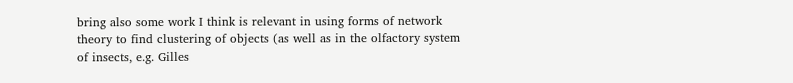bring also some work I think is relevant in using forms of network theory to find clustering of objects (as well as in the olfactory system of insects, e.g. Gilles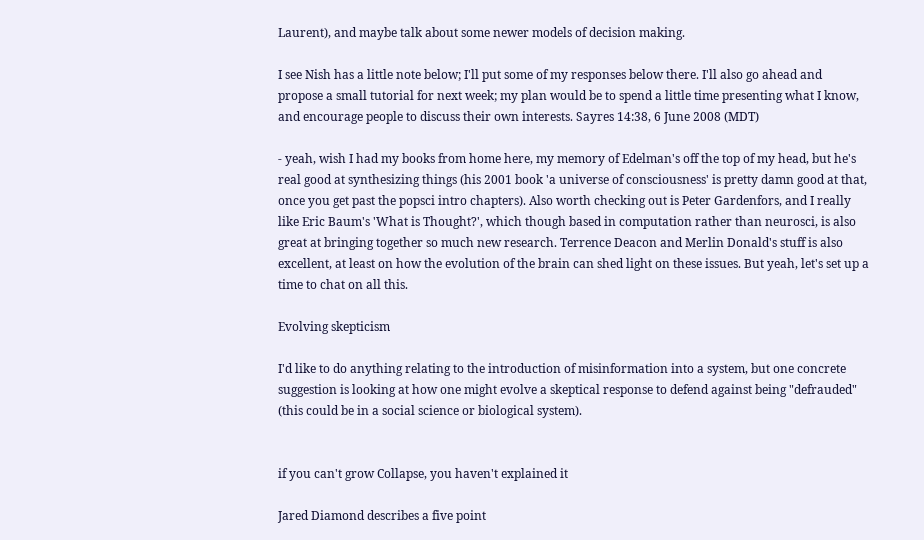Laurent), and maybe talk about some newer models of decision making.

I see Nish has a little note below; I'll put some of my responses below there. I'll also go ahead and propose a small tutorial for next week; my plan would be to spend a little time presenting what I know, and encourage people to discuss their own interests. Sayres 14:38, 6 June 2008 (MDT)

- yeah, wish I had my books from home here, my memory of Edelman's off the top of my head, but he's real good at synthesizing things (his 2001 book 'a universe of consciousness' is pretty damn good at that, once you get past the popsci intro chapters). Also worth checking out is Peter Gardenfors, and I really like Eric Baum's 'What is Thought?', which though based in computation rather than neurosci, is also great at bringing together so much new research. Terrence Deacon and Merlin Donald's stuff is also excellent, at least on how the evolution of the brain can shed light on these issues. But yeah, let's set up a time to chat on all this.

Evolving skepticism

I'd like to do anything relating to the introduction of misinformation into a system, but one concrete suggestion is looking at how one might evolve a skeptical response to defend against being "defrauded" (this could be in a social science or biological system).


if you can't grow Collapse, you haven't explained it

Jared Diamond describes a five point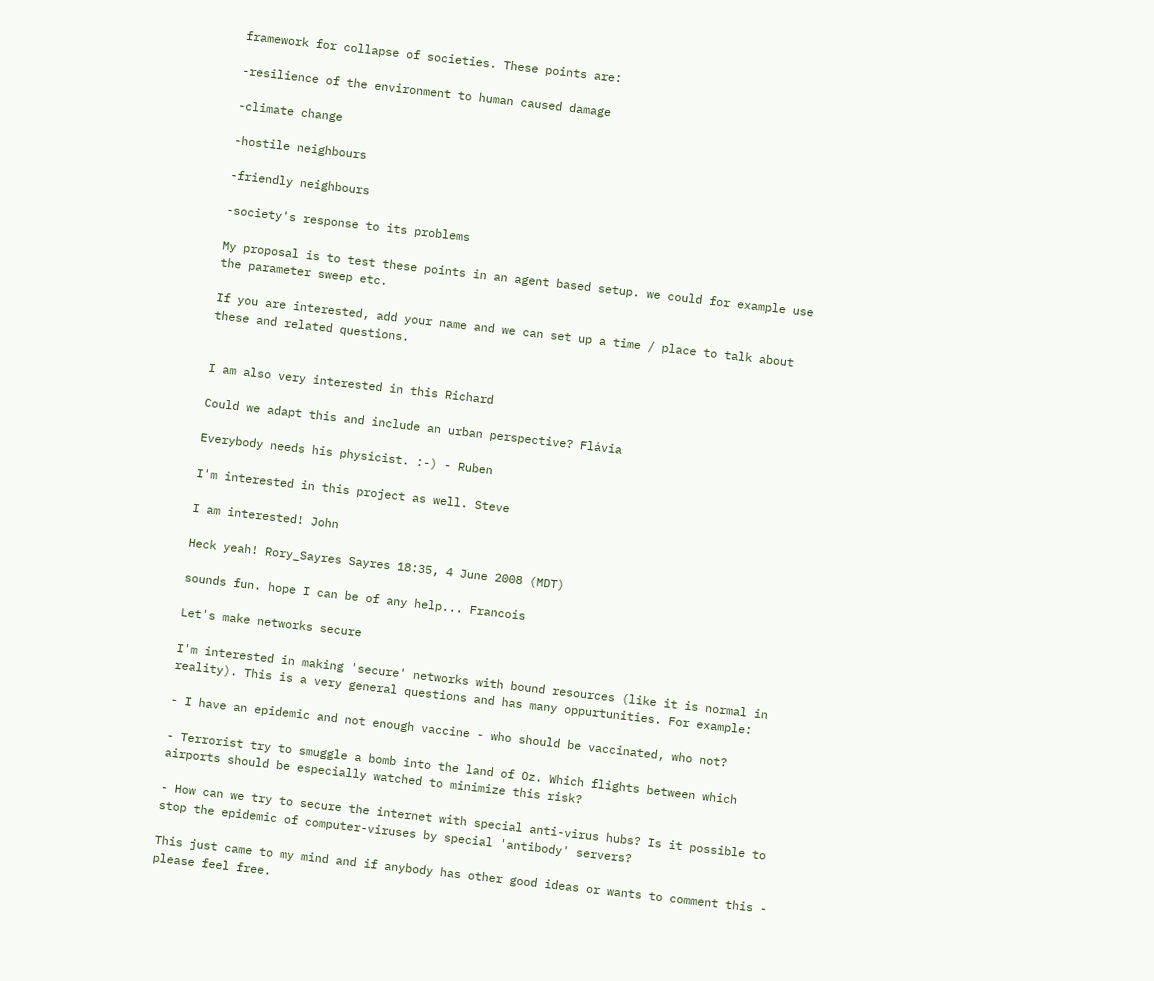framework for collapse of societies. These points are:

-resilience of the environment to human caused damage

-climate change

-hostile neighbours

-friendly neighbours

-society's response to its problems

My proposal is to test these points in an agent based setup. we could for example use the parameter sweep etc.

If you are interested, add your name and we can set up a time / place to talk about these and related questions.


I am also very interested in this Richard

Could we adapt this and include an urban perspective? Flávia

Everybody needs his physicist. :-) - Ruben

I'm interested in this project as well. Steve

I am interested! John

Heck yeah! Rory_Sayres Sayres 18:35, 4 June 2008 (MDT)

sounds fun. hope I can be of any help... Francois

Let's make networks secure

I'm interested in making 'secure' networks with bound resources (like it is normal in reality). This is a very general questions and has many oppurtunities. For example:

- I have an epidemic and not enough vaccine - who should be vaccinated, who not?

- Terrorist try to smuggle a bomb into the land of Oz. Which flights between which airports should be especially watched to minimize this risk?

- How can we try to secure the internet with special anti-virus hubs? Is it possible to stop the epidemic of computer-viruses by special 'antibody' servers?

This just came to my mind and if anybody has other good ideas or wants to comment this - please feel free.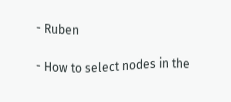- Ruben

- How to select nodes in the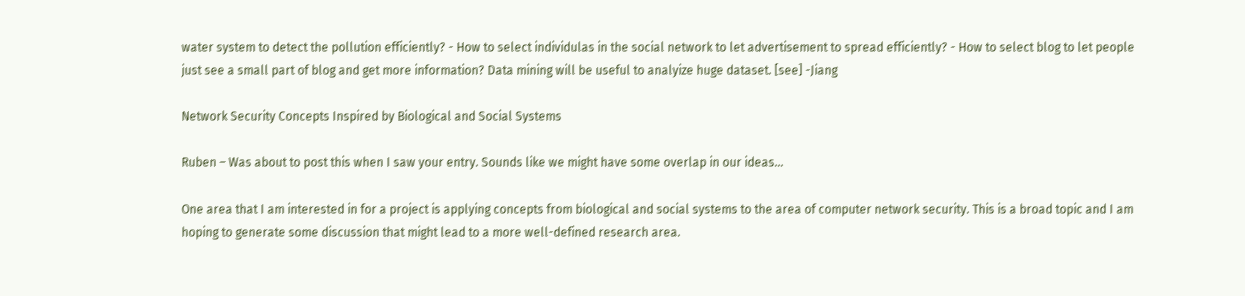water system to detect the pollution efficiently? - How to select individulas in the social network to let advertisement to spread efficiently? - How to select blog to let people just see a small part of blog and get more information? Data mining will be useful to analyize huge dataset. [see] -Jiang

Network Security Concepts Inspired by Biological and Social Systems

Ruben – Was about to post this when I saw your entry. Sounds like we might have some overlap in our ideas…

One area that I am interested in for a project is applying concepts from biological and social systems to the area of computer network security. This is a broad topic and I am hoping to generate some discussion that might lead to a more well-defined research area.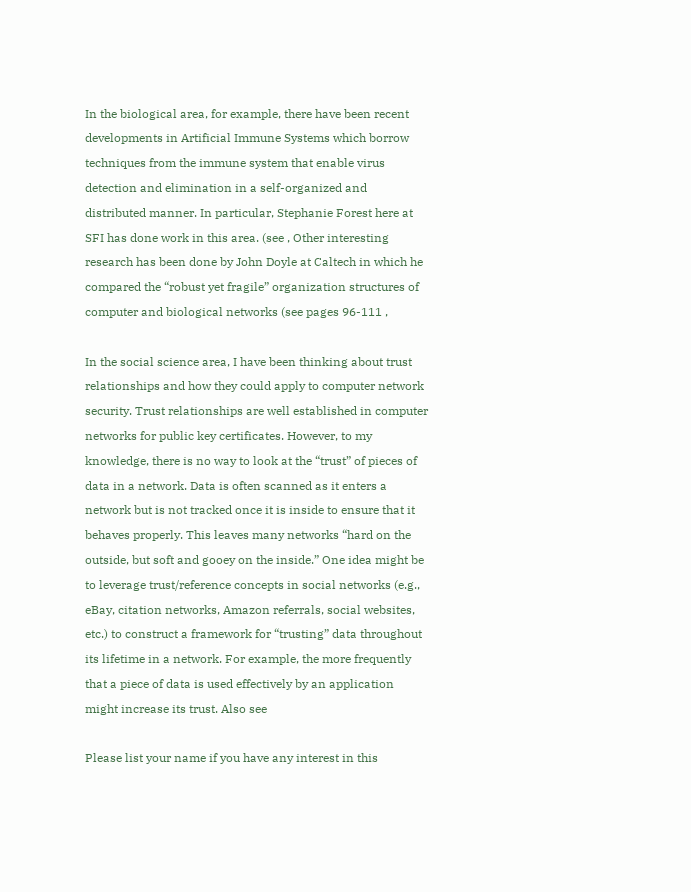In the biological area, for example, there have been recent developments in Artificial Immune Systems which borrow techniques from the immune system that enable virus detection and elimination in a self-organized and distributed manner. In particular, Stephanie Forest here at SFI has done work in this area. (see , Other interesting research has been done by John Doyle at Caltech in which he compared the “robust yet fragile” organization structures of computer and biological networks (see pages 96-111 ,

In the social science area, I have been thinking about trust relationships and how they could apply to computer network security. Trust relationships are well established in computer networks for public key certificates. However, to my knowledge, there is no way to look at the “trust” of pieces of data in a network. Data is often scanned as it enters a network but is not tracked once it is inside to ensure that it behaves properly. This leaves many networks “hard on the outside, but soft and gooey on the inside.” One idea might be to leverage trust/reference concepts in social networks (e.g., eBay, citation networks, Amazon referrals, social websites, etc.) to construct a framework for “trusting” data throughout its lifetime in a network. For example, the more frequently that a piece of data is used effectively by an application might increase its trust. Also see

Please list your name if you have any interest in this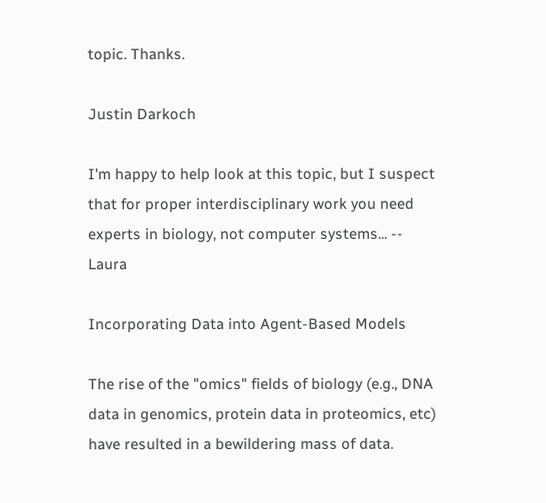topic. Thanks.

Justin Darkoch

I'm happy to help look at this topic, but I suspect that for proper interdisciplinary work you need experts in biology, not computer systems... -- Laura

Incorporating Data into Agent-Based Models

The rise of the "omics" fields of biology (e.g., DNA data in genomics, protein data in proteomics, etc) have resulted in a bewildering mass of data.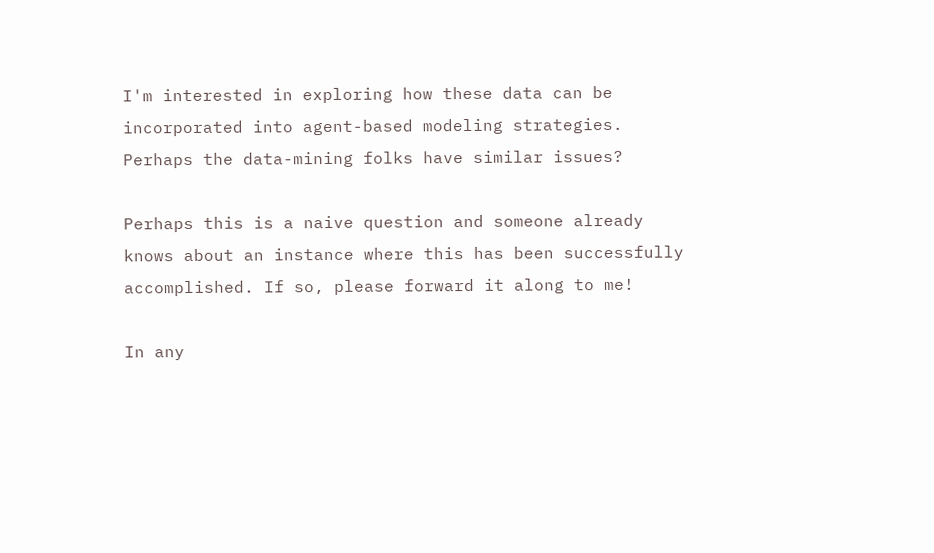I'm interested in exploring how these data can be incorporated into agent-based modeling strategies. Perhaps the data-mining folks have similar issues?

Perhaps this is a naive question and someone already knows about an instance where this has been successfully accomplished. If so, please forward it along to me!

In any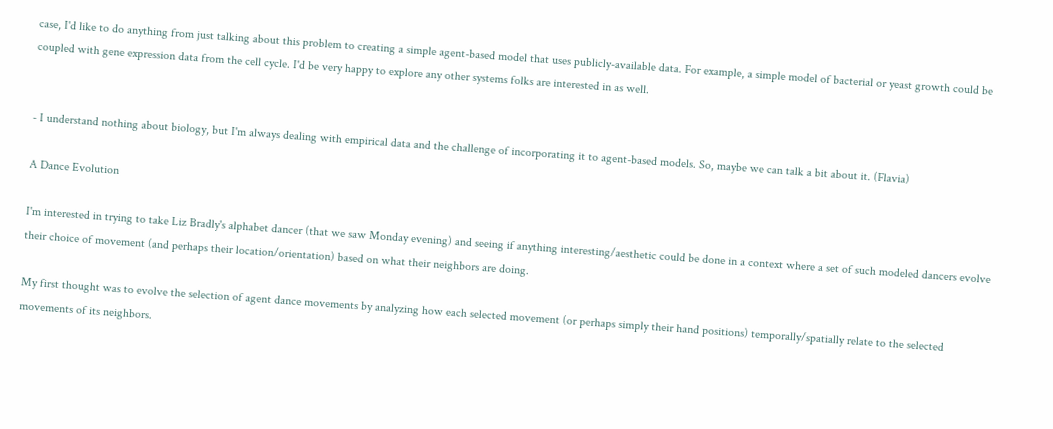case, I'd like to do anything from just talking about this problem to creating a simple agent-based model that uses publicly-available data. For example, a simple model of bacterial or yeast growth could be coupled with gene expression data from the cell cycle. I'd be very happy to explore any other systems folks are interested in as well.


- I understand nothing about biology, but I'm always dealing with empirical data and the challenge of incorporating it to agent-based models. So, maybe we can talk a bit about it. (Flavia)

A Dance Evolution

I'm interested in trying to take Liz Bradly's alphabet dancer (that we saw Monday evening) and seeing if anything interesting/aesthetic could be done in a context where a set of such modeled dancers evolve their choice of movement (and perhaps their location/orientation) based on what their neighbors are doing.

My first thought was to evolve the selection of agent dance movements by analyzing how each selected movement (or perhaps simply their hand positions) temporally/spatially relate to the selected movements of its neighbors.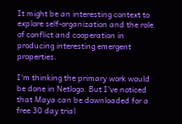It might be an interesting context to explore self-organization and the role of conflict and cooperation in producing interesting emergent properties.

I'm thinking the primary work would be done in Netlogo. But I've noticed that Maya can be downloaded for a free 30 day trial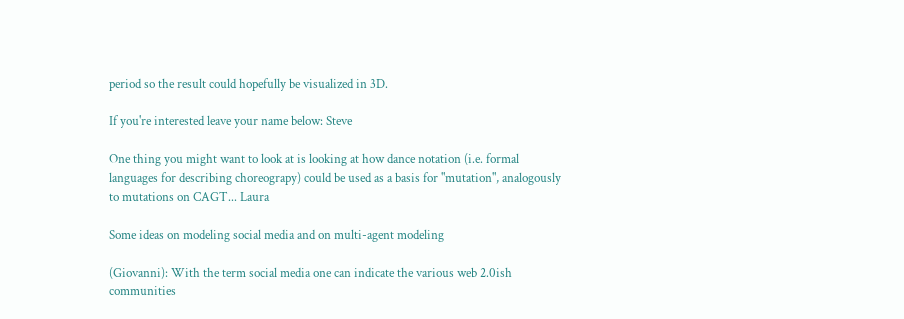period so the result could hopefully be visualized in 3D.

If you're interested leave your name below: Steve

One thing you might want to look at is looking at how dance notation (i.e. formal languages for describing choreograpy) could be used as a basis for "mutation", analogously to mutations on CAGT... Laura

Some ideas on modeling social media and on multi-agent modeling

(Giovanni): With the term social media one can indicate the various web 2.0ish communities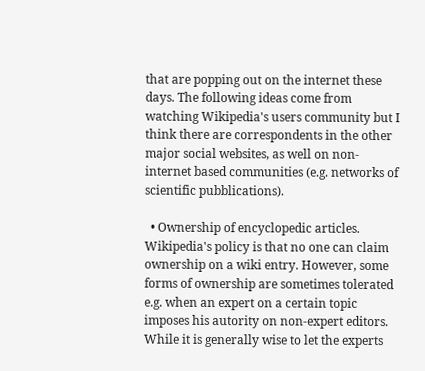that are popping out on the internet these days. The following ideas come from watching Wikipedia's users community but I think there are correspondents in the other major social websites, as well on non-internet based communities (e.g. networks of scientific pubblications).

  • Ownership of encyclopedic articles. Wikipedia's policy is that no one can claim ownership on a wiki entry. However, some forms of ownership are sometimes tolerated e.g. when an expert on a certain topic imposes his autority on non-expert editors. While it is generally wise to let the experts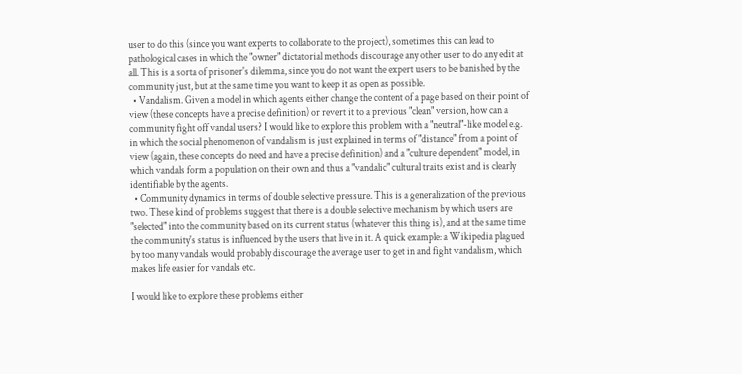user to do this (since you want experts to collaborate to the project), sometimes this can lead to pathological cases in which the "owner" dictatorial methods discourage any other user to do any edit at all. This is a sorta of prisoner's dilemma, since you do not want the expert users to be banished by the community just, but at the same time you want to keep it as open as possible.
  • Vandalism. Given a model in which agents either change the content of a page based on their point of view (these concepts have a precise definition) or revert it to a previous "clean" version, how can a community fight off vandal users? I would like to explore this problem with a "neutral"-like model e.g. in which the social phenomenon of vandalism is just explained in terms of "distance" from a point of view (again, these concepts do need and have a precise definition) and a "culture dependent" model, in which vandals form a population on their own and thus a "vandalic" cultural traits exist and is clearly identifiable by the agents.
  • Community dynamics in terms of double selective pressure. This is a generalization of the previous two. These kind of problems suggest that there is a double selective mechanism by which users are "selected" into the community based on its current status (whatever this thing is), and at the same time the community's status is influenced by the users that live in it. A quick example: a Wikipedia plagued by too many vandals would probably discourage the average user to get in and fight vandalism, which makes life easier for vandals etc.

I would like to explore these problems either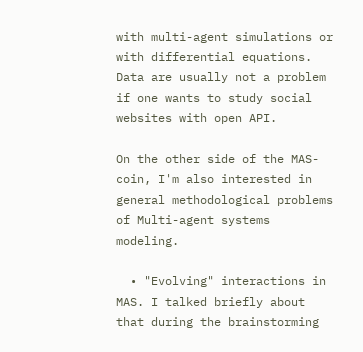with multi-agent simulations or with differential equations. Data are usually not a problem if one wants to study social websites with open API.

On the other side of the MAS-coin, I'm also interested in general methodological problems of Multi-agent systems modeling.

  • "Evolving" interactions in MAS. I talked briefly about that during the brainstorming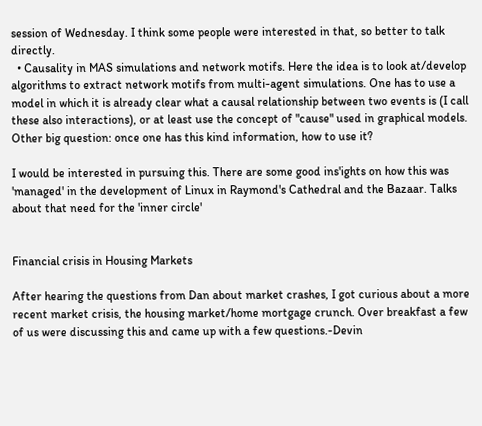session of Wednesday. I think some people were interested in that, so better to talk directly.
  • Causality in MAS simulations and network motifs. Here the idea is to look at/develop algorithms to extract network motifs from multi-agent simulations. One has to use a model in which it is already clear what a causal relationship between two events is (I call these also interactions), or at least use the concept of "cause" used in graphical models. Other big question: once one has this kind information, how to use it?

I would be interested in pursuing this. There are some good ins'ights on how this was 'managed' in the development of Linux in Raymond's Cathedral and the Bazaar. Talks about that need for the 'inner circle'


Financial crisis in Housing Markets

After hearing the questions from Dan about market crashes, I got curious about a more recent market crisis, the housing market/home mortgage crunch. Over breakfast a few of us were discussing this and came up with a few questions.-Devin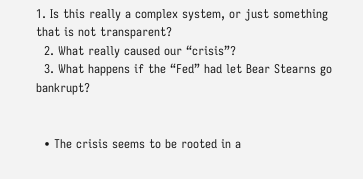1. Is this really a complex system, or just something that is not transparent?
  2. What really caused our “crisis”?
  3. What happens if the “Fed” had let Bear Stearns go bankrupt?


  • The crisis seems to be rooted in a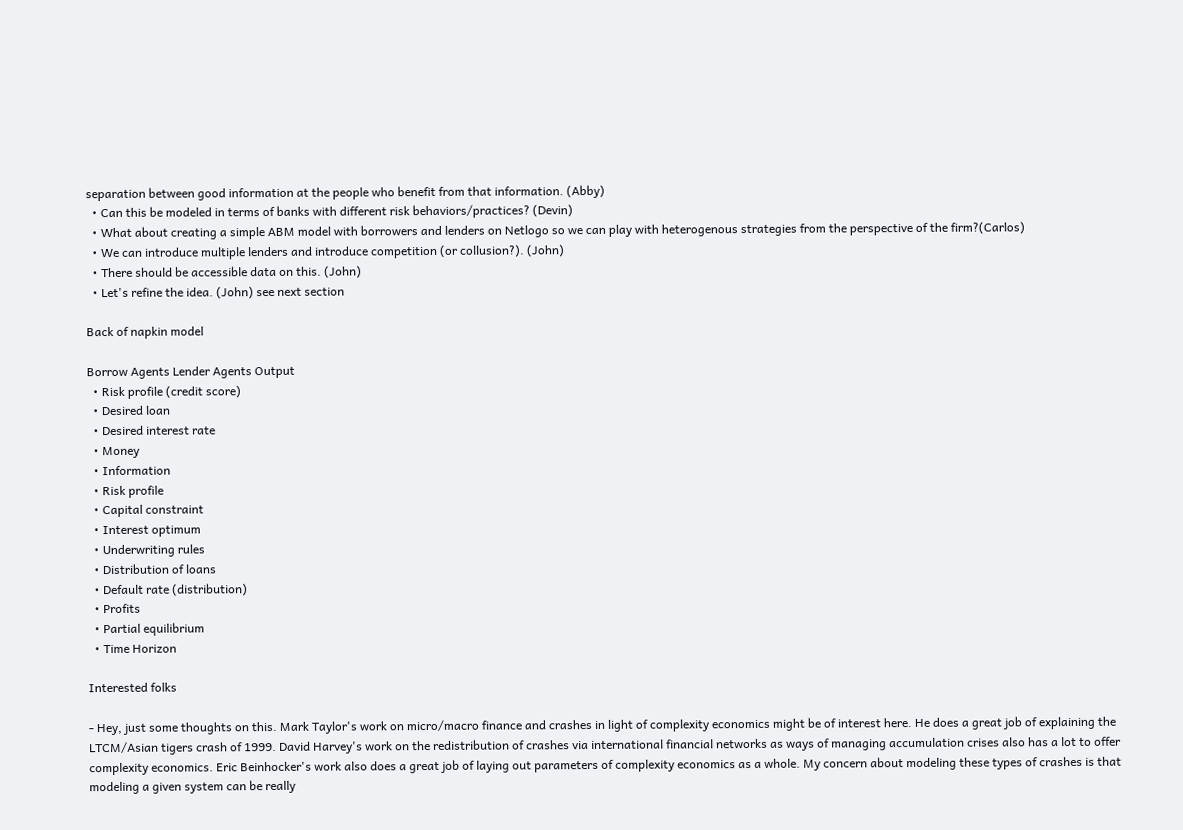separation between good information at the people who benefit from that information. (Abby)
  • Can this be modeled in terms of banks with different risk behaviors/practices? (Devin)
  • What about creating a simple ABM model with borrowers and lenders on Netlogo so we can play with heterogenous strategies from the perspective of the firm?(Carlos)
  • We can introduce multiple lenders and introduce competition (or collusion?). (John)
  • There should be accessible data on this. (John)
  • Let's refine the idea. (John) see next section

Back of napkin model

Borrow Agents Lender Agents Output
  • Risk profile (credit score)
  • Desired loan
  • Desired interest rate
  • Money
  • Information
  • Risk profile
  • Capital constraint
  • Interest optimum
  • Underwriting rules
  • Distribution of loans
  • Default rate (distribution)
  • Profits
  • Partial equilibrium
  • Time Horizon

Interested folks

- Hey, just some thoughts on this. Mark Taylor's work on micro/macro finance and crashes in light of complexity economics might be of interest here. He does a great job of explaining the LTCM/Asian tigers crash of 1999. David Harvey's work on the redistribution of crashes via international financial networks as ways of managing accumulation crises also has a lot to offer complexity economics. Eric Beinhocker's work also does a great job of laying out parameters of complexity economics as a whole. My concern about modeling these types of crashes is that modeling a given system can be really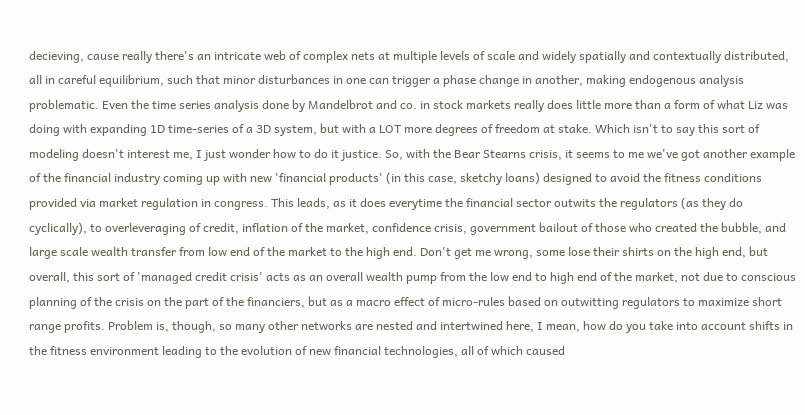decieving, cause really there's an intricate web of complex nets at multiple levels of scale and widely spatially and contextually distributed, all in careful equilibrium, such that minor disturbances in one can trigger a phase change in another, making endogenous analysis problematic. Even the time series analysis done by Mandelbrot and co. in stock markets really does little more than a form of what Liz was doing with expanding 1D time-series of a 3D system, but with a LOT more degrees of freedom at stake. Which isn't to say this sort of modeling doesn't interest me, I just wonder how to do it justice. So, with the Bear Stearns crisis, it seems to me we've got another example of the financial industry coming up with new 'financial products' (in this case, sketchy loans) designed to avoid the fitness conditions provided via market regulation in congress. This leads, as it does everytime the financial sector outwits the regulators (as they do cyclically), to overleveraging of credit, inflation of the market, confidence crisis, government bailout of those who created the bubble, and large scale wealth transfer from low end of the market to the high end. Don't get me wrong, some lose their shirts on the high end, but overall, this sort of 'managed credit crisis' acts as an overall wealth pump from the low end to high end of the market, not due to conscious planning of the crisis on the part of the financiers, but as a macro effect of micro-rules based on outwitting regulators to maximize short range profits. Problem is, though, so many other networks are nested and intertwined here, I mean, how do you take into account shifts in the fitness environment leading to the evolution of new financial technologies, all of which caused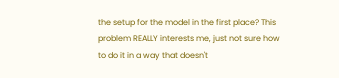the setup for the model in the first place? This problem REALLY interests me, just not sure how to do it in a way that doesn't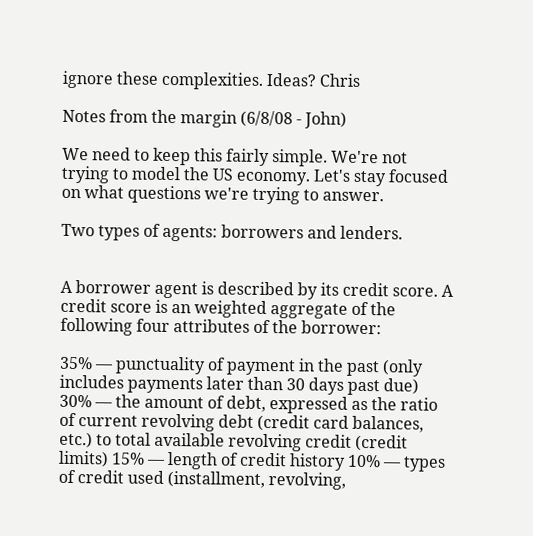ignore these complexities. Ideas? Chris

Notes from the margin (6/8/08 - John)

We need to keep this fairly simple. We're not trying to model the US economy. Let's stay focused on what questions we're trying to answer.

Two types of agents: borrowers and lenders.


A borrower agent is described by its credit score. A credit score is an weighted aggregate of the following four attributes of the borrower:

35% — punctuality of payment in the past (only includes payments later than 30 days past due) 30% — the amount of debt, expressed as the ratio of current revolving debt (credit card balances, etc.) to total available revolving credit (credit limits) 15% — length of credit history 10% — types of credit used (installment, revolving,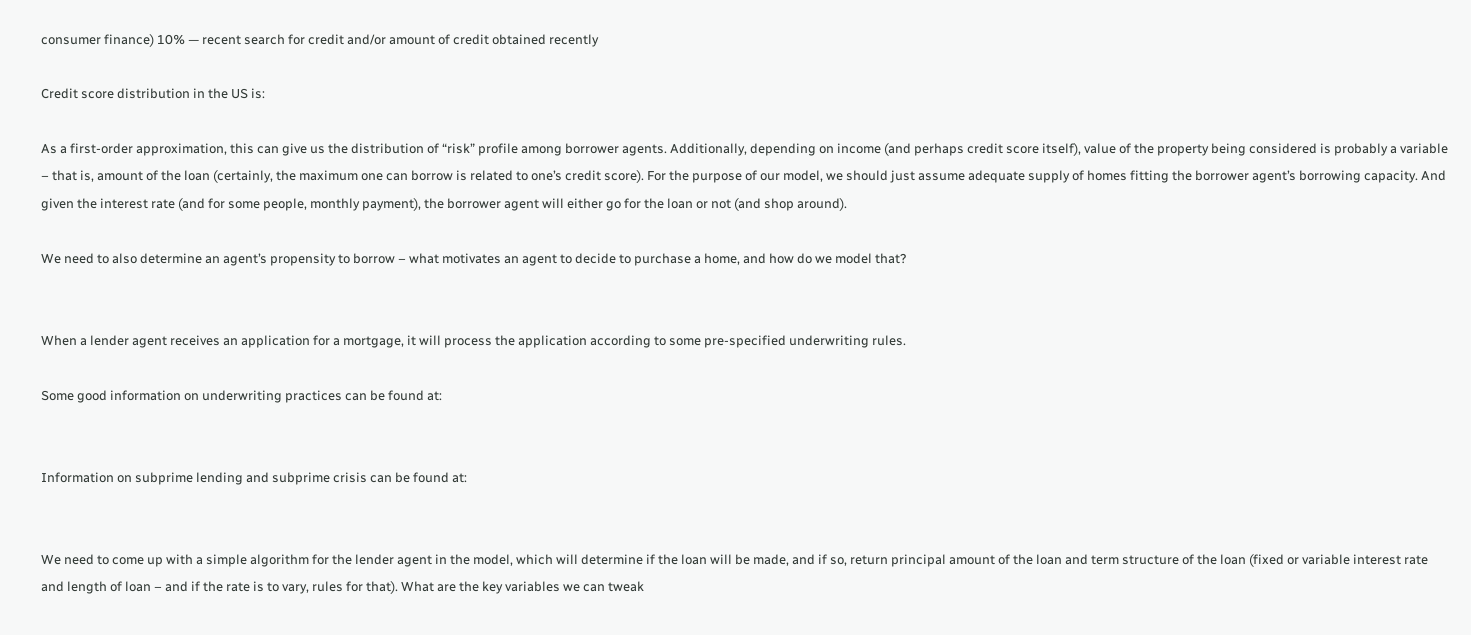consumer finance) 10% — recent search for credit and/or amount of credit obtained recently

Credit score distribution in the US is:

As a first-order approximation, this can give us the distribution of “risk” profile among borrower agents. Additionally, depending on income (and perhaps credit score itself), value of the property being considered is probably a variable – that is, amount of the loan (certainly, the maximum one can borrow is related to one’s credit score). For the purpose of our model, we should just assume adequate supply of homes fitting the borrower agent’s borrowing capacity. And given the interest rate (and for some people, monthly payment), the borrower agent will either go for the loan or not (and shop around).

We need to also determine an agent’s propensity to borrow – what motivates an agent to decide to purchase a home, and how do we model that?


When a lender agent receives an application for a mortgage, it will process the application according to some pre-specified underwriting rules.

Some good information on underwriting practices can be found at:


Information on subprime lending and subprime crisis can be found at:


We need to come up with a simple algorithm for the lender agent in the model, which will determine if the loan will be made, and if so, return principal amount of the loan and term structure of the loan (fixed or variable interest rate and length of loan – and if the rate is to vary, rules for that). What are the key variables we can tweak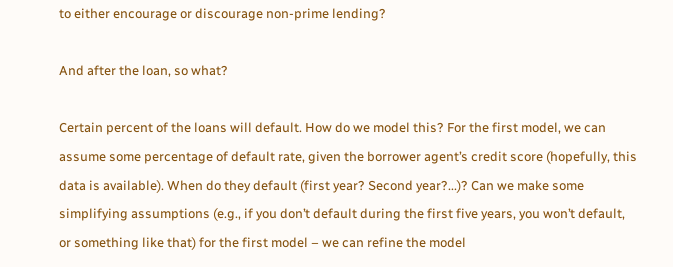to either encourage or discourage non-prime lending?

And after the loan, so what?

Certain percent of the loans will default. How do we model this? For the first model, we can assume some percentage of default rate, given the borrower agent’s credit score (hopefully, this data is available). When do they default (first year? Second year?...)? Can we make some simplifying assumptions (e.g., if you don’t default during the first five years, you won’t default, or something like that) for the first model – we can refine the model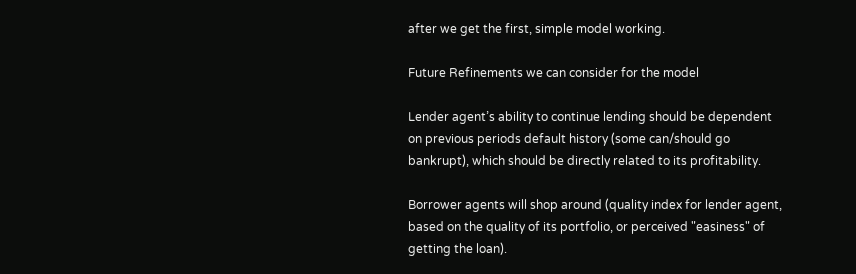after we get the first, simple model working.

Future Refinements we can consider for the model

Lender agent’s ability to continue lending should be dependent on previous periods default history (some can/should go bankrupt), which should be directly related to its profitability.

Borrower agents will shop around (quality index for lender agent, based on the quality of its portfolio, or perceived "easiness" of getting the loan).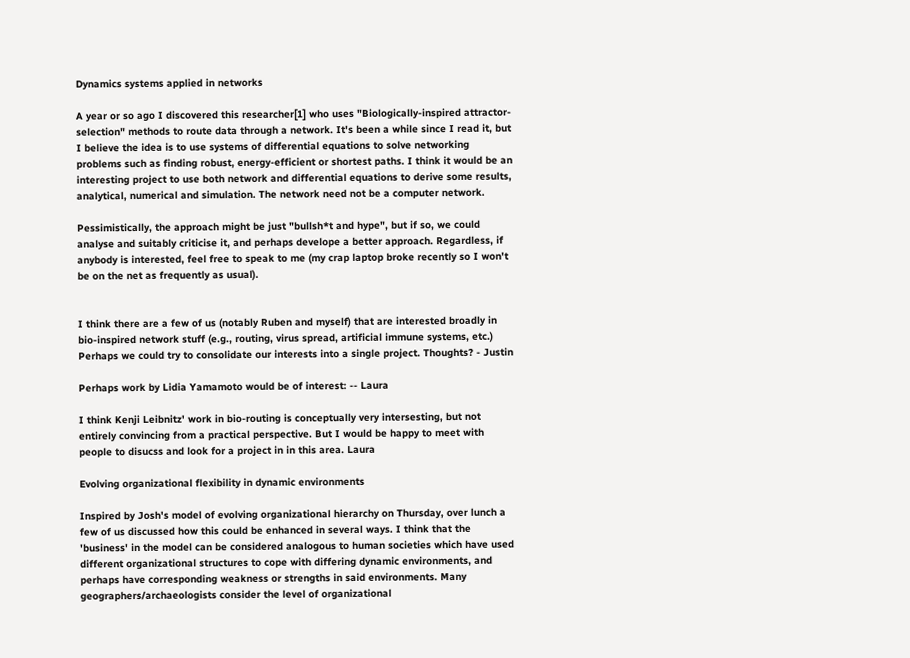Dynamics systems applied in networks

A year or so ago I discovered this researcher[1] who uses "Biologically-inspired attractor-selection" methods to route data through a network. It's been a while since I read it, but I believe the idea is to use systems of differential equations to solve networking problems such as finding robust, energy-efficient or shortest paths. I think it would be an interesting project to use both network and differential equations to derive some results, analytical, numerical and simulation. The network need not be a computer network.

Pessimistically, the approach might be just "bullsh*t and hype", but if so, we could analyse and suitably criticise it, and perhaps develope a better approach. Regardless, if anybody is interested, feel free to speak to me (my crap laptop broke recently so I won't be on the net as frequently as usual).


I think there are a few of us (notably Ruben and myself) that are interested broadly in bio-inspired network stuff (e.g., routing, virus spread, artificial immune systems, etc.) Perhaps we could try to consolidate our interests into a single project. Thoughts? - Justin

Perhaps work by Lidia Yamamoto would be of interest: -- Laura

I think Kenji Leibnitz' work in bio-routing is conceptually very intersesting, but not entirely convincing from a practical perspective. But I would be happy to meet with people to disucss and look for a project in in this area. Laura

Evolving organizational flexibility in dynamic environments

Inspired by Josh's model of evolving organizational hierarchy on Thursday, over lunch a few of us discussed how this could be enhanced in several ways. I think that the 'business' in the model can be considered analogous to human societies which have used different organizational structures to cope with differing dynamic environments, and perhaps have corresponding weakness or strengths in said environments. Many geographers/archaeologists consider the level of organizational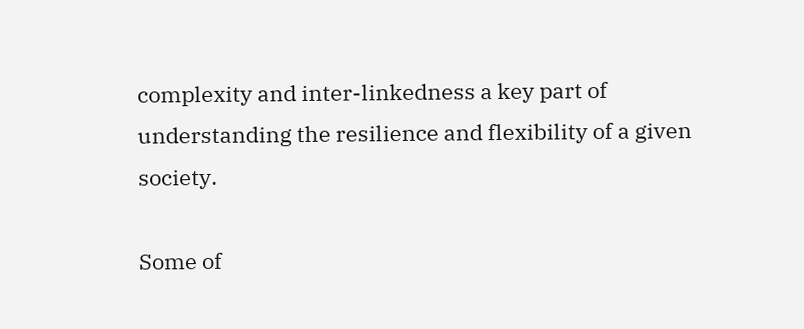complexity and inter-linkedness a key part of understanding the resilience and flexibility of a given society.

Some of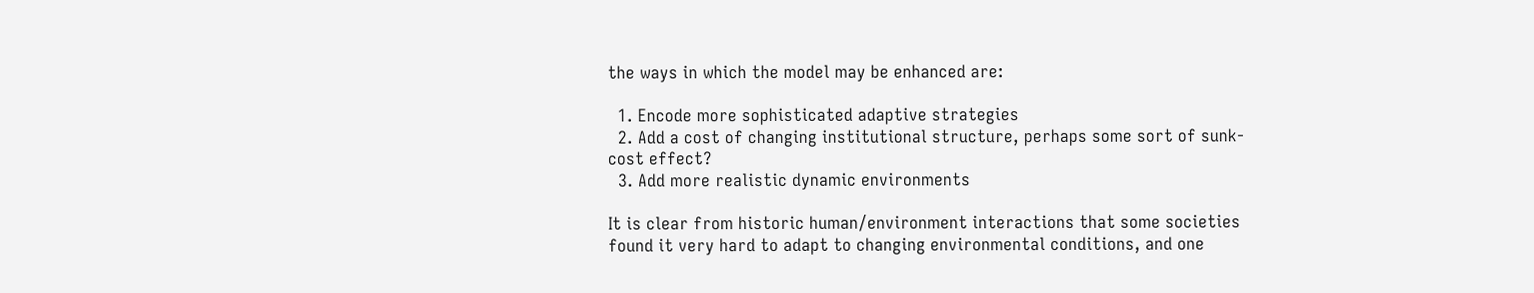the ways in which the model may be enhanced are:

  1. Encode more sophisticated adaptive strategies
  2. Add a cost of changing institutional structure, perhaps some sort of sunk-cost effect?
  3. Add more realistic dynamic environments

It is clear from historic human/environment interactions that some societies found it very hard to adapt to changing environmental conditions, and one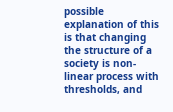possible explanation of this is that changing the structure of a society is non-linear process with thresholds, and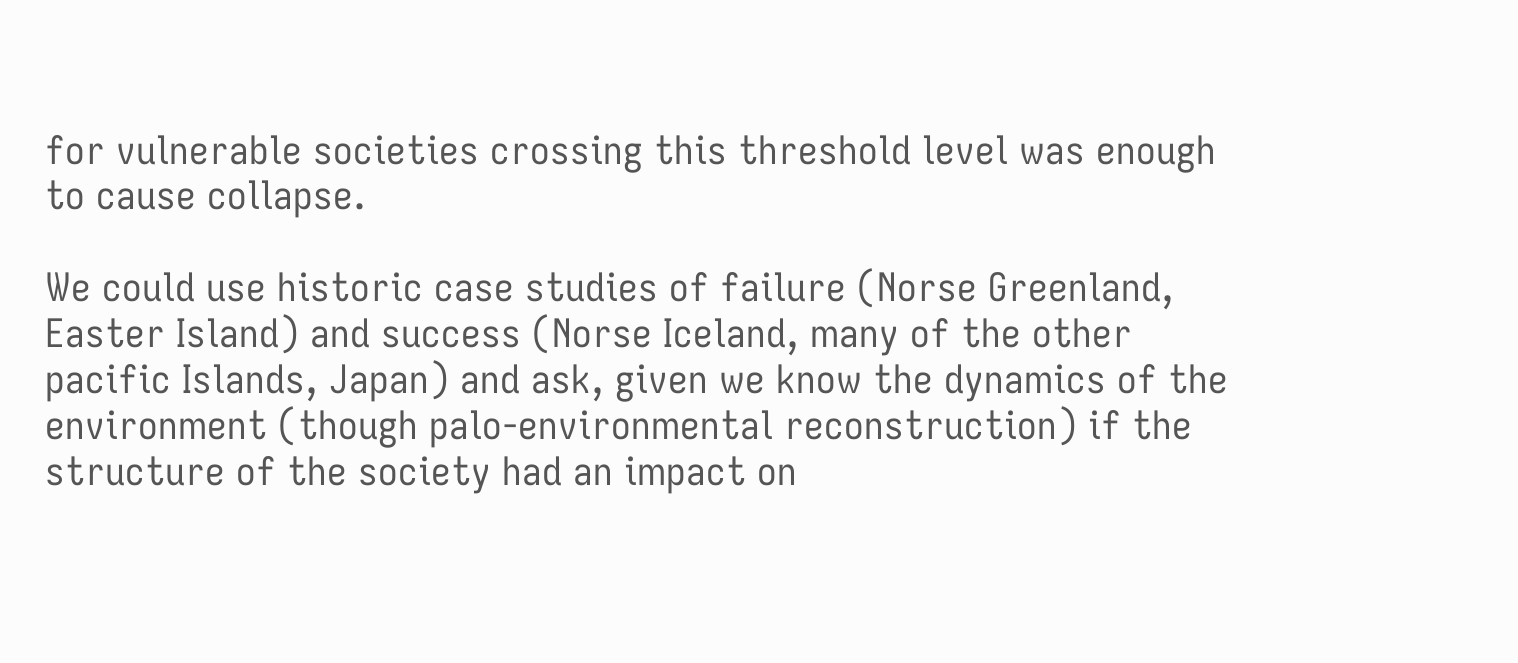for vulnerable societies crossing this threshold level was enough to cause collapse.

We could use historic case studies of failure (Norse Greenland, Easter Island) and success (Norse Iceland, many of the other pacific Islands, Japan) and ask, given we know the dynamics of the environment (though palo-environmental reconstruction) if the structure of the society had an impact on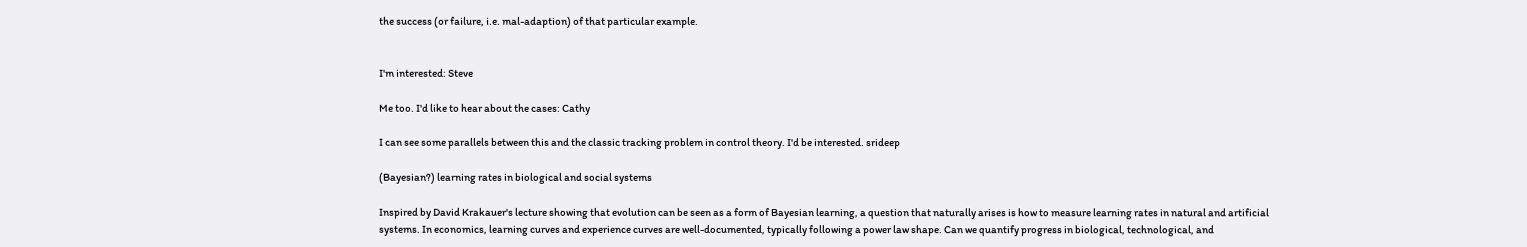the success (or failure, i.e. mal-adaption) of that particular example.


I'm interested: Steve

Me too. I'd like to hear about the cases: Cathy

I can see some parallels between this and the classic tracking problem in control theory. I'd be interested. srideep

(Bayesian?) learning rates in biological and social systems

Inspired by David Krakauer's lecture showing that evolution can be seen as a form of Bayesian learning, a question that naturally arises is how to measure learning rates in natural and artificial systems. In economics, learning curves and experience curves are well-documented, typically following a power law shape. Can we quantify progress in biological, technological, and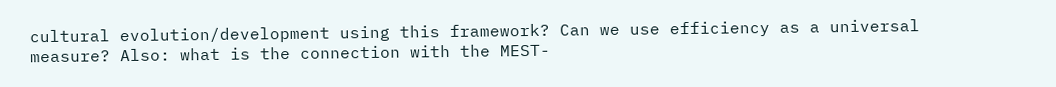cultural evolution/development using this framework? Can we use efficiency as a universal measure? Also: what is the connection with the MEST-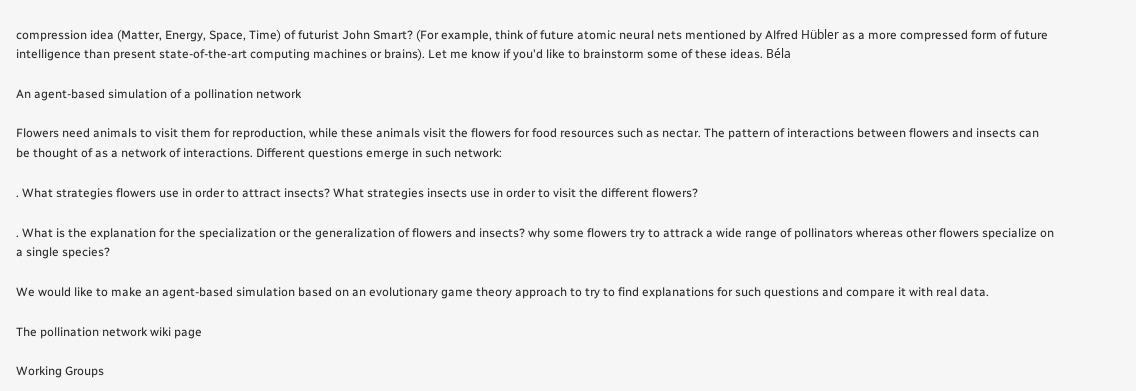compression idea (Matter, Energy, Space, Time) of futurist John Smart? (For example, think of future atomic neural nets mentioned by Alfred Hübler as a more compressed form of future intelligence than present state-of-the-art computing machines or brains). Let me know if you'd like to brainstorm some of these ideas. Béla

An agent-based simulation of a pollination network

Flowers need animals to visit them for reproduction, while these animals visit the flowers for food resources such as nectar. The pattern of interactions between flowers and insects can be thought of as a network of interactions. Different questions emerge in such network:

. What strategies flowers use in order to attract insects? What strategies insects use in order to visit the different flowers?

. What is the explanation for the specialization or the generalization of flowers and insects? why some flowers try to attrack a wide range of pollinators whereas other flowers specialize on a single species?

We would like to make an agent-based simulation based on an evolutionary game theory approach to try to find explanations for such questions and compare it with real data.

The pollination network wiki page

Working Groups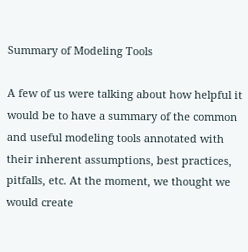Summary of Modeling Tools

A few of us were talking about how helpful it would be to have a summary of the common and useful modeling tools annotated with their inherent assumptions, best practices, pitfalls, etc. At the moment, we thought we would create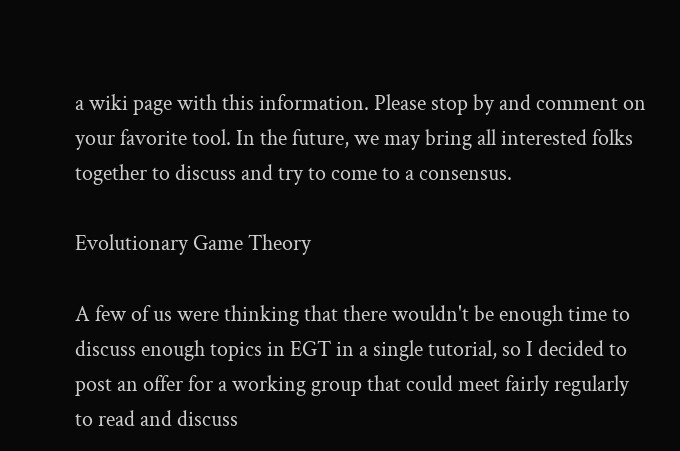a wiki page with this information. Please stop by and comment on your favorite tool. In the future, we may bring all interested folks together to discuss and try to come to a consensus.

Evolutionary Game Theory

A few of us were thinking that there wouldn't be enough time to discuss enough topics in EGT in a single tutorial, so I decided to post an offer for a working group that could meet fairly regularly to read and discuss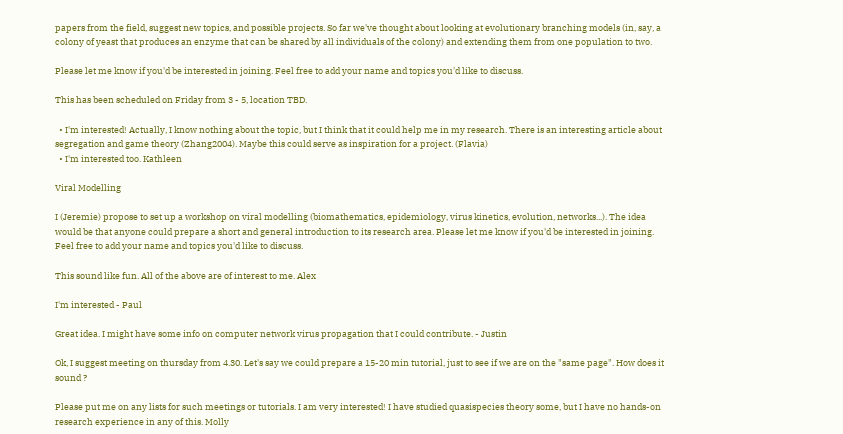papers from the field, suggest new topics, and possible projects. So far we've thought about looking at evolutionary branching models (in, say, a colony of yeast that produces an enzyme that can be shared by all individuals of the colony) and extending them from one population to two.

Please let me know if you'd be interested in joining. Feel free to add your name and topics you'd like to discuss.

This has been scheduled on Friday from 3 - 5, location TBD.

  • I'm interested! Actually, I know nothing about the topic, but I think that it could help me in my research. There is an interesting article about segregation and game theory (Zhang2004). Maybe this could serve as inspiration for a project. (Flavia)
  • I'm interested too. Kathleen

Viral Modelling

I (Jeremie) propose to set up a workshop on viral modelling (biomathematics, epidemiology, virus kinetics, evolution, networks...). The idea would be that anyone could prepare a short and general introduction to its research area. Please let me know if you'd be interested in joining. Feel free to add your name and topics you'd like to discuss.

This sound like fun. All of the above are of interest to me. Alex

I'm interested - Paul

Great idea. I might have some info on computer network virus propagation that I could contribute. - Justin

Ok, I suggest meeting on thursday from 4.30. Let's say we could prepare a 15-20 min tutorial, just to see if we are on the "same page". How does it sound ?

Please put me on any lists for such meetings or tutorials. I am very interested! I have studied quasispecies theory some, but I have no hands-on research experience in any of this. Molly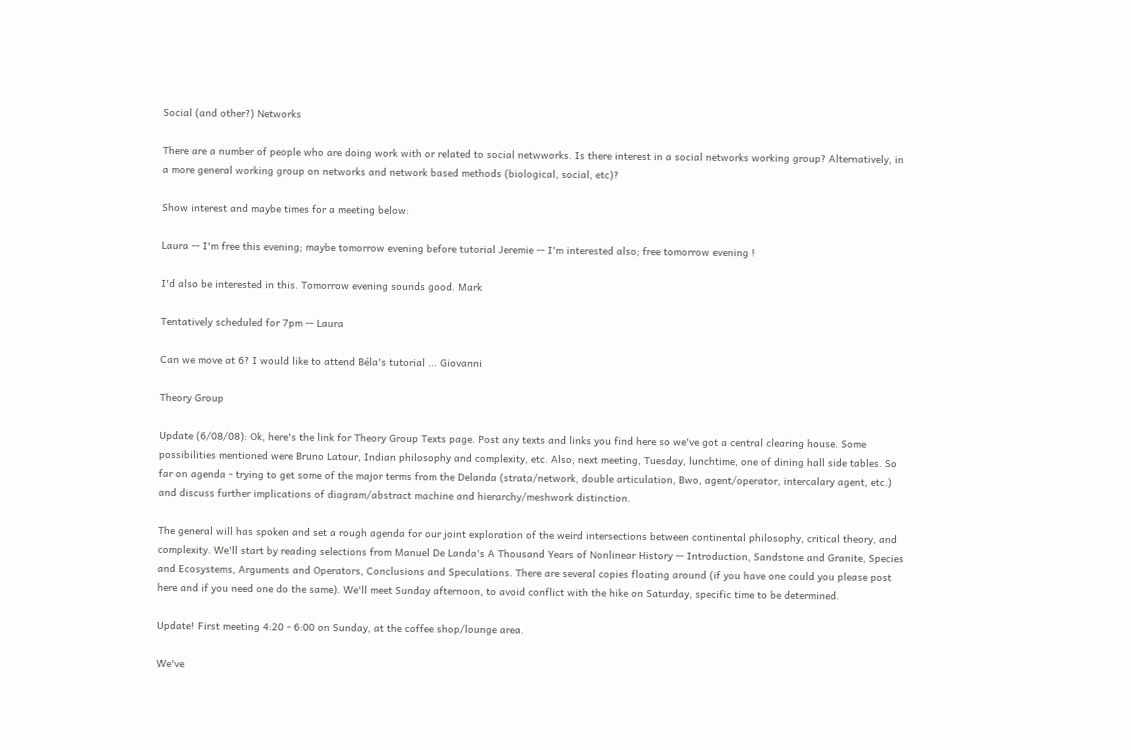Social (and other?) Networks

There are a number of people who are doing work with or related to social netwworks. Is there interest in a social networks working group? Alternatively, in a more general working group on networks and network based methods (biological, social, etc)?

Show interest and maybe times for a meeting below:

Laura -- I'm free this evening; maybe tomorrow evening before tutorial Jeremie -- I'm interested also; free tomorrow evening !

I'd also be interested in this. Tomorrow evening sounds good. Mark

Tentatively scheduled for 7pm -- Laura

Can we move at 6? I would like to attend Béla's tutorial ... Giovanni

Theory Group

Update (6/08/08): Ok, here's the link for Theory Group Texts page. Post any texts and links you find here so we've got a central clearing house. Some possibilities mentioned were Bruno Latour, Indian philosophy and complexity, etc. Also, next meeting, Tuesday, lunchtime, one of dining hall side tables. So far on agenda - trying to get some of the major terms from the Delanda (strata/network, double articulation, Bwo, agent/operator, intercalary agent, etc.) and discuss further implications of diagram/abstract machine and hierarchy/meshwork distinction.

The general will has spoken and set a rough agenda for our joint exploration of the weird intersections between continental philosophy, critical theory, and complexity. We'll start by reading selections from Manuel De Landa's A Thousand Years of Nonlinear History -- Introduction, Sandstone and Granite, Species and Ecosystems, Arguments and Operators, Conclusions and Speculations. There are several copies floating around (if you have one could you please post here and if you need one do the same). We'll meet Sunday afternoon, to avoid conflict with the hike on Saturday, specific time to be determined.

Update! First meeting 4:20 - 6:00 on Sunday, at the coffee shop/lounge area.

We've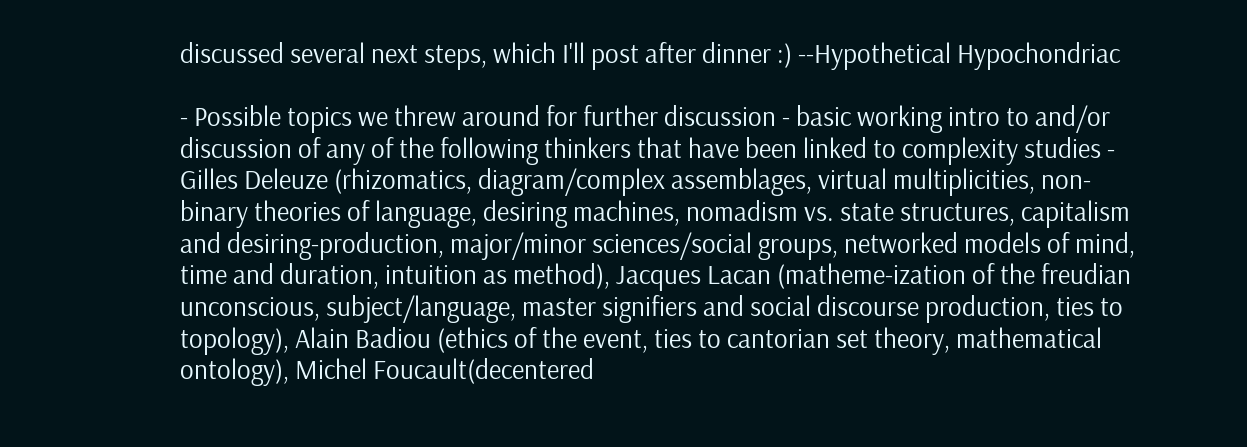discussed several next steps, which I'll post after dinner :) --Hypothetical Hypochondriac

- Possible topics we threw around for further discussion - basic working intro to and/or discussion of any of the following thinkers that have been linked to complexity studies - Gilles Deleuze (rhizomatics, diagram/complex assemblages, virtual multiplicities, non-binary theories of language, desiring machines, nomadism vs. state structures, capitalism and desiring-production, major/minor sciences/social groups, networked models of mind, time and duration, intuition as method), Jacques Lacan (matheme-ization of the freudian unconscious, subject/language, master signifiers and social discourse production, ties to topology), Alain Badiou (ethics of the event, ties to cantorian set theory, mathematical ontology), Michel Foucault(decentered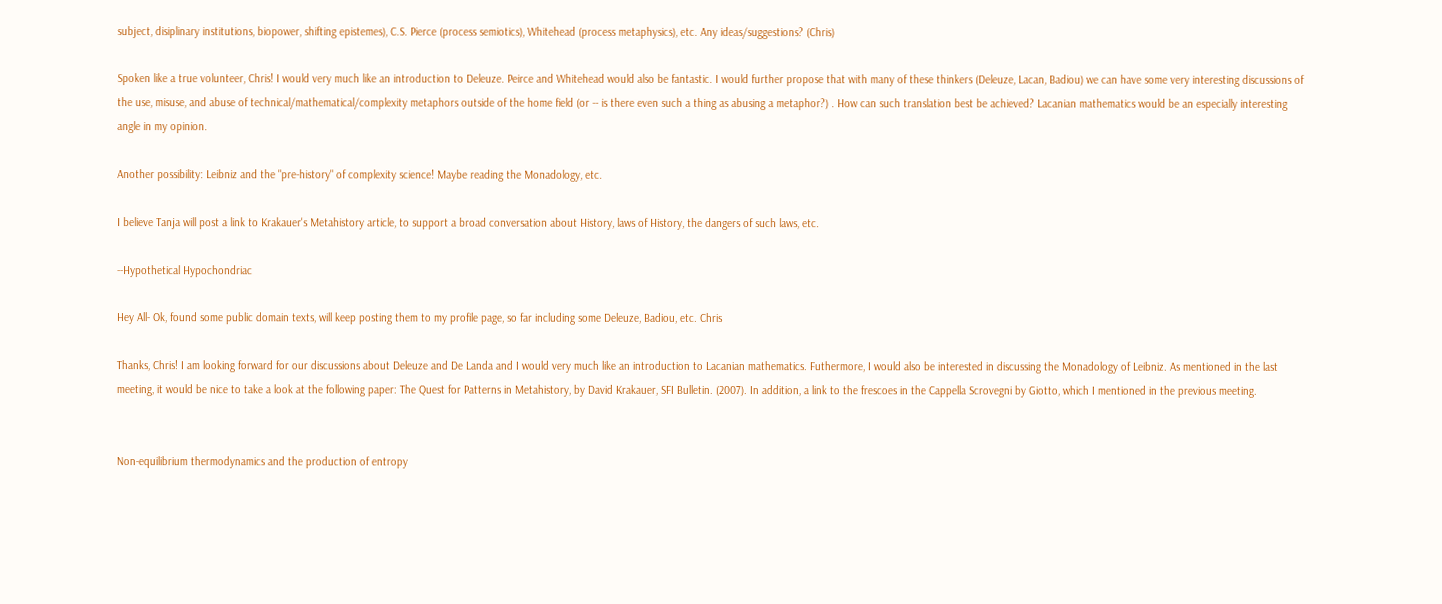subject, disiplinary institutions, biopower, shifting epistemes), C.S. Pierce (process semiotics), Whitehead (process metaphysics), etc. Any ideas/suggestions? (Chris)

Spoken like a true volunteer, Chris! I would very much like an introduction to Deleuze. Peirce and Whitehead would also be fantastic. I would further propose that with many of these thinkers (Deleuze, Lacan, Badiou) we can have some very interesting discussions of the use, misuse, and abuse of technical/mathematical/complexity metaphors outside of the home field (or -- is there even such a thing as abusing a metaphor?) . How can such translation best be achieved? Lacanian mathematics would be an especially interesting angle in my opinion.

Another possibility: Leibniz and the "pre-history" of complexity science! Maybe reading the Monadology, etc.

I believe Tanja will post a link to Krakauer's Metahistory article, to support a broad conversation about History, laws of History, the dangers of such laws, etc.

--Hypothetical Hypochondriac

Hey All- Ok, found some public domain texts, will keep posting them to my profile page, so far including some Deleuze, Badiou, etc. Chris

Thanks, Chris! I am looking forward for our discussions about Deleuze and De Landa and I would very much like an introduction to Lacanian mathematics. Futhermore, I would also be interested in discussing the Monadology of Leibniz. As mentioned in the last meeting, it would be nice to take a look at the following paper: The Quest for Patterns in Metahistory, by David Krakauer, SFI Bulletin. (2007). In addition, a link to the frescoes in the Cappella Scrovegni by Giotto, which I mentioned in the previous meeting.


Non-equilibrium thermodynamics and the production of entropy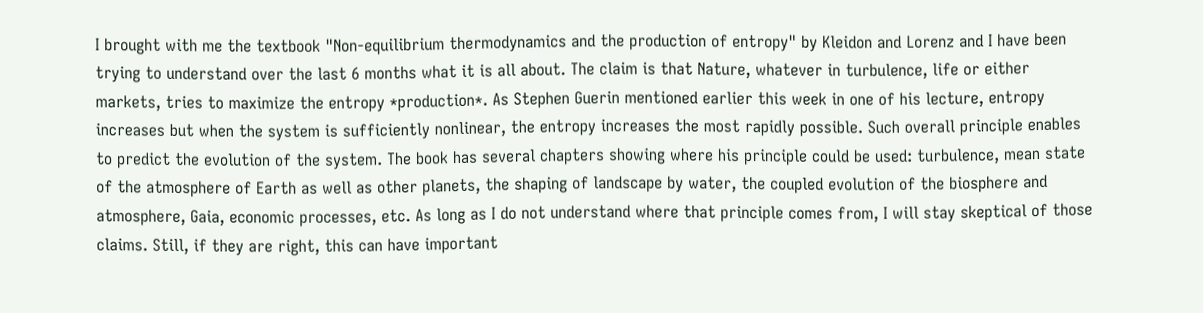I brought with me the textbook "Non-equilibrium thermodynamics and the production of entropy" by Kleidon and Lorenz and I have been trying to understand over the last 6 months what it is all about. The claim is that Nature, whatever in turbulence, life or either markets, tries to maximize the entropy *production*. As Stephen Guerin mentioned earlier this week in one of his lecture, entropy increases but when the system is sufficiently nonlinear, the entropy increases the most rapidly possible. Such overall principle enables to predict the evolution of the system. The book has several chapters showing where his principle could be used: turbulence, mean state of the atmosphere of Earth as well as other planets, the shaping of landscape by water, the coupled evolution of the biosphere and atmosphere, Gaia, economic processes, etc. As long as I do not understand where that principle comes from, I will stay skeptical of those claims. Still, if they are right, this can have important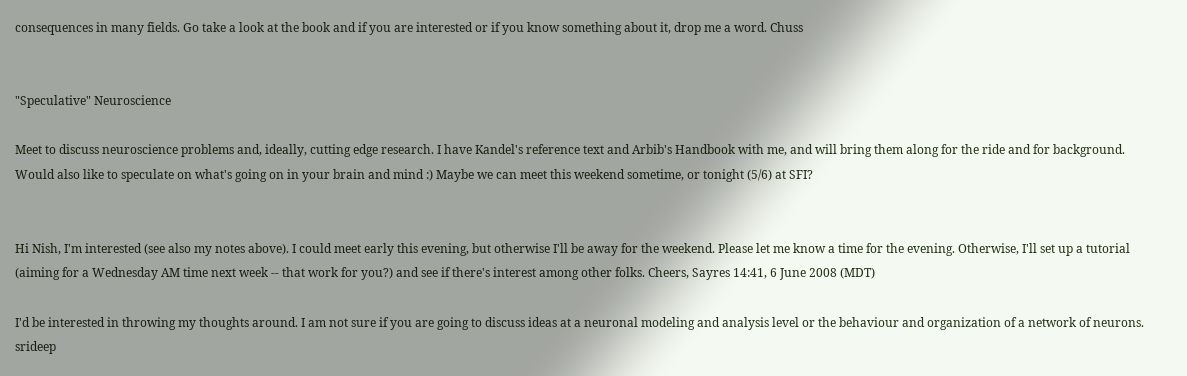consequences in many fields. Go take a look at the book and if you are interested or if you know something about it, drop me a word. Chuss


"Speculative" Neuroscience

Meet to discuss neuroscience problems and, ideally, cutting edge research. I have Kandel's reference text and Arbib's Handbook with me, and will bring them along for the ride and for background. Would also like to speculate on what's going on in your brain and mind :) Maybe we can meet this weekend sometime, or tonight (5/6) at SFI?


Hi Nish, I'm interested (see also my notes above). I could meet early this evening, but otherwise I'll be away for the weekend. Please let me know a time for the evening. Otherwise, I'll set up a tutorial (aiming for a Wednesday AM time next week -- that work for you?) and see if there's interest among other folks. Cheers, Sayres 14:41, 6 June 2008 (MDT)

I'd be interested in throwing my thoughts around. I am not sure if you are going to discuss ideas at a neuronal modeling and analysis level or the behaviour and organization of a network of neurons. srideep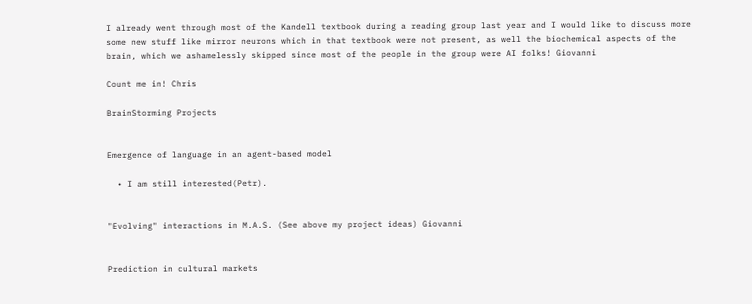I already went through most of the Kandell textbook during a reading group last year and I would like to discuss more some new stuff like mirror neurons which in that textbook were not present, as well the biochemical aspects of the brain, which we ashamelessly skipped since most of the people in the group were AI folks! Giovanni

Count me in! Chris

BrainStorming Projects


Emergence of language in an agent-based model

  • I am still interested(Petr).


"Evolving" interactions in M.A.S. (See above my project ideas) Giovanni


Prediction in cultural markets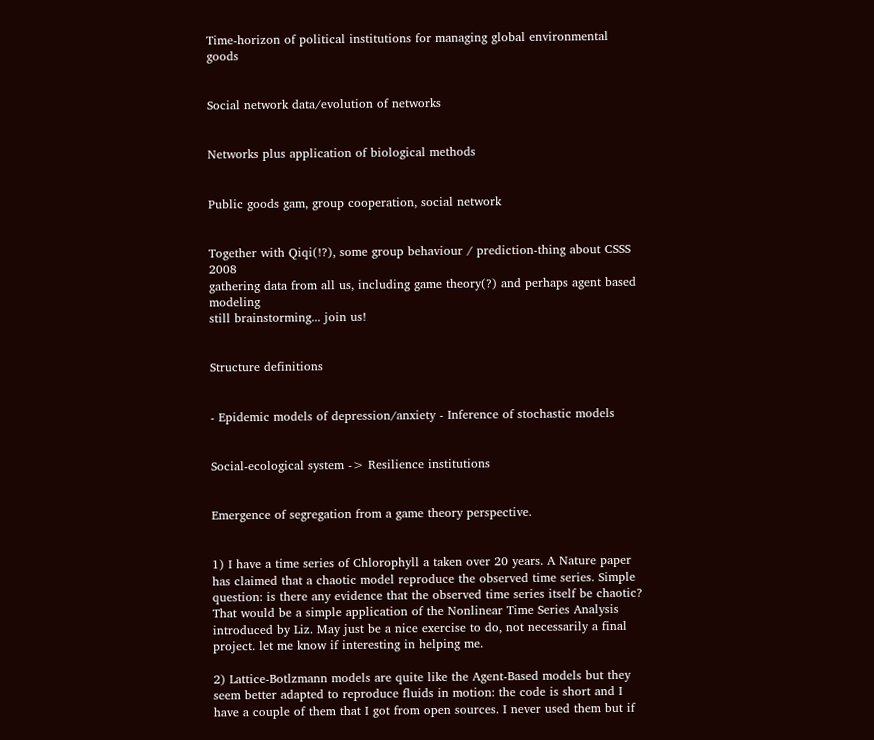Time-horizon of political institutions for managing global environmental goods


Social network data/evolution of networks


Networks plus application of biological methods


Public goods gam, group cooperation, social network


Together with Qiqi(!?), some group behaviour / prediction-thing about CSSS 2008
gathering data from all us, including game theory(?) and perhaps agent based modeling
still brainstorming... join us!


Structure definitions


- Epidemic models of depression/anxiety - Inference of stochastic models


Social-ecological system -> Resilience institutions


Emergence of segregation from a game theory perspective.


1) I have a time series of Chlorophyll a taken over 20 years. A Nature paper has claimed that a chaotic model reproduce the observed time series. Simple question: is there any evidence that the observed time series itself be chaotic? That would be a simple application of the Nonlinear Time Series Analysis introduced by Liz. May just be a nice exercise to do, not necessarily a final project. let me know if interesting in helping me.

2) Lattice-Botlzmann models are quite like the Agent-Based models but they seem better adapted to reproduce fluids in motion: the code is short and I have a couple of them that I got from open sources. I never used them but if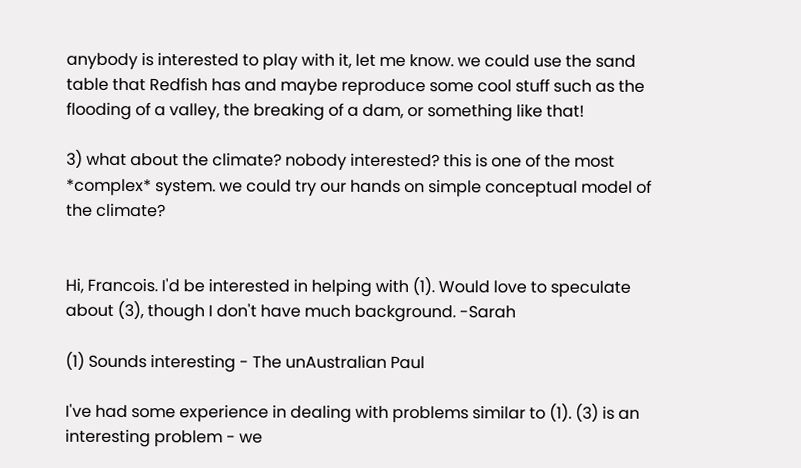anybody is interested to play with it, let me know. we could use the sand table that Redfish has and maybe reproduce some cool stuff such as the flooding of a valley, the breaking of a dam, or something like that!

3) what about the climate? nobody interested? this is one of the most *complex* system. we could try our hands on simple conceptual model of the climate?


Hi, Francois. I'd be interested in helping with (1). Would love to speculate about (3), though I don't have much background. -Sarah

(1) Sounds interesting - The unAustralian Paul

I've had some experience in dealing with problems similar to (1). (3) is an interesting problem - we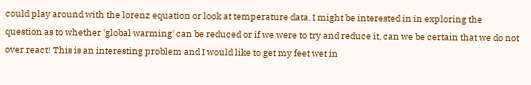could play around with the lorenz equation or look at temperature data. I might be interested in in exploring the question as to whether 'global warming' can be reduced or if we were to try and reduce it, can we be certain that we do not over react! This is an interesting problem and I would like to get my feet wet in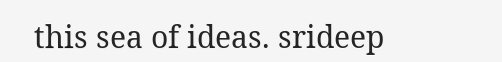this sea of ideas. srideep